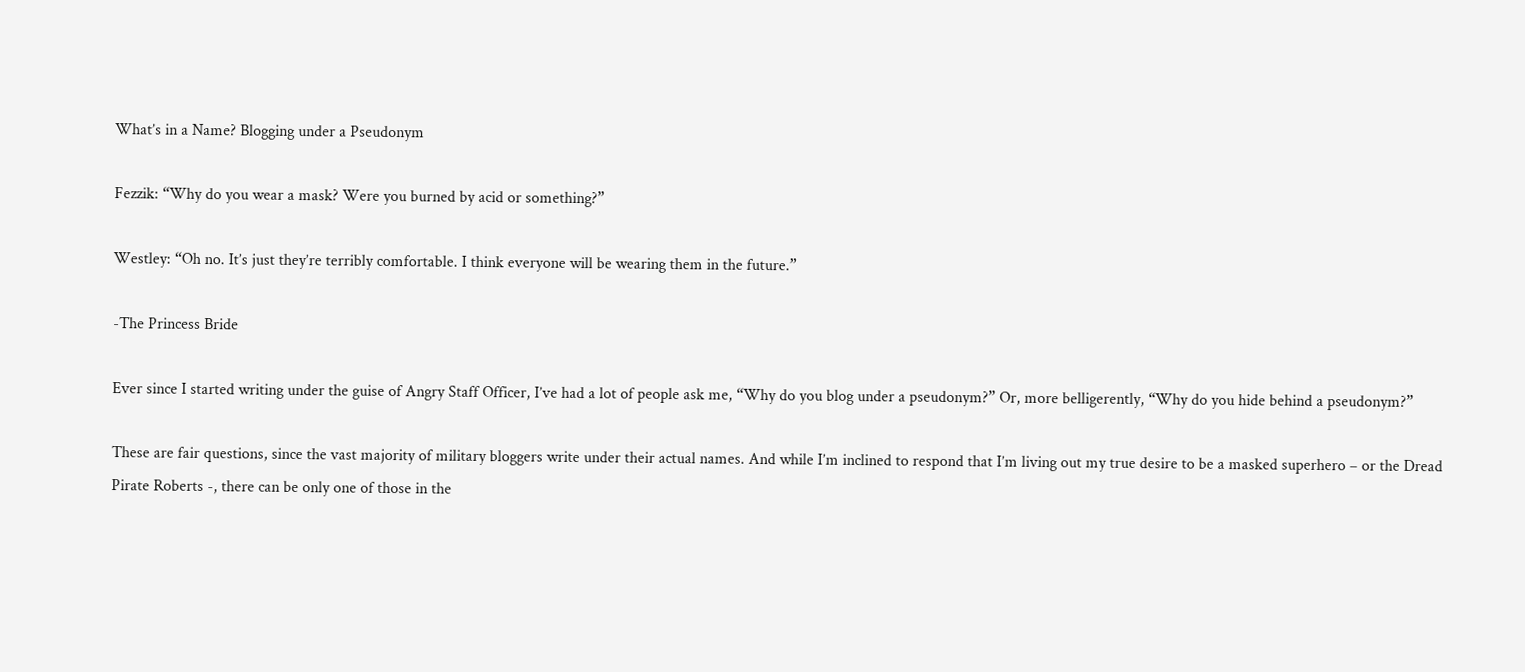What’s in a Name? Blogging under a Pseudonym

Fezzik: “Why do you wear a mask? Were you burned by acid or something?”

Westley: “Oh no. It’s just they’re terribly comfortable. I think everyone will be wearing them in the future.”

-The Princess Bride

Ever since I started writing under the guise of Angry Staff Officer, I’ve had a lot of people ask me, “Why do you blog under a pseudonym?” Or, more belligerently, “Why do you hide behind a pseudonym?”

These are fair questions, since the vast majority of military bloggers write under their actual names. And while I’m inclined to respond that I’m living out my true desire to be a masked superhero – or the Dread Pirate Roberts -, there can be only one of those in the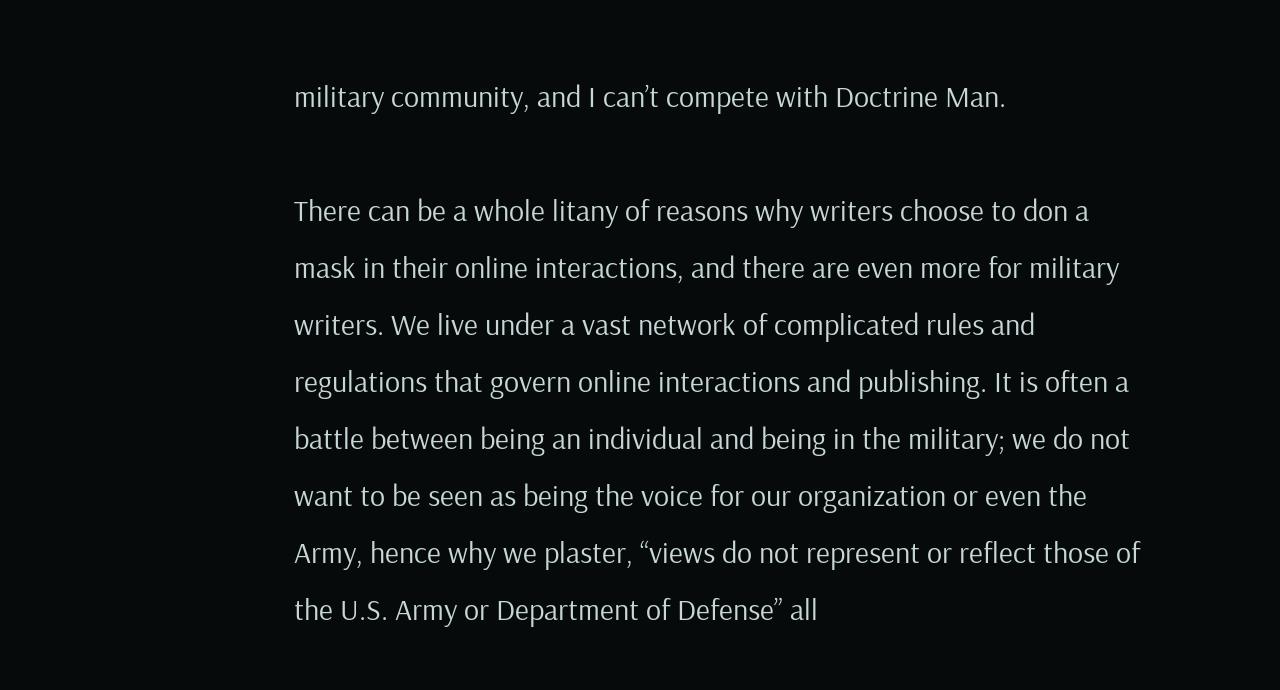military community, and I can’t compete with Doctrine Man.

There can be a whole litany of reasons why writers choose to don a mask in their online interactions, and there are even more for military writers. We live under a vast network of complicated rules and regulations that govern online interactions and publishing. It is often a battle between being an individual and being in the military; we do not want to be seen as being the voice for our organization or even the Army, hence why we plaster, “views do not represent or reflect those of the U.S. Army or Department of Defense” all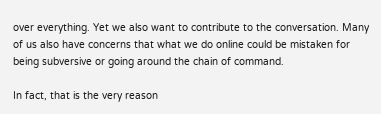over everything. Yet we also want to contribute to the conversation. Many of us also have concerns that what we do online could be mistaken for being subversive or going around the chain of command.

In fact, that is the very reason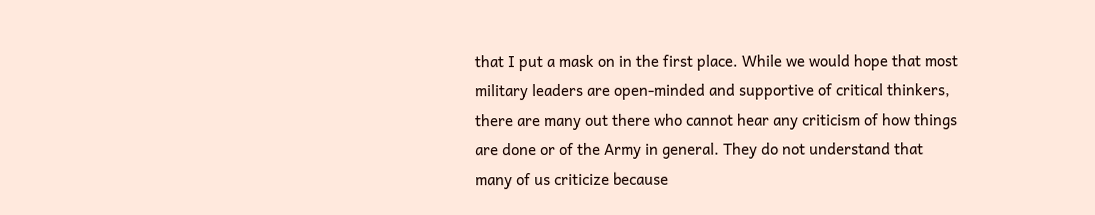that I put a mask on in the first place. While we would hope that most military leaders are open-minded and supportive of critical thinkers, there are many out there who cannot hear any criticism of how things are done or of the Army in general. They do not understand that many of us criticize because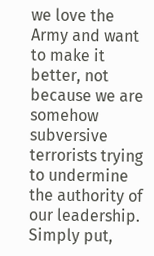we love the Army and want to make it better, not because we are somehow subversive terrorists trying to undermine the authority of our leadership. Simply put,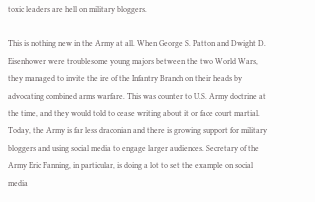toxic leaders are hell on military bloggers.

This is nothing new in the Army at all. When George S. Patton and Dwight D. Eisenhower were troublesome young majors between the two World Wars, they managed to invite the ire of the Infantry Branch on their heads by advocating combined arms warfare. This was counter to U.S. Army doctrine at the time, and they would told to cease writing about it or face court martial. Today, the Army is far less draconian and there is growing support for military bloggers and using social media to engage larger audiences. Secretary of the Army Eric Fanning, in particular, is doing a lot to set the example on social media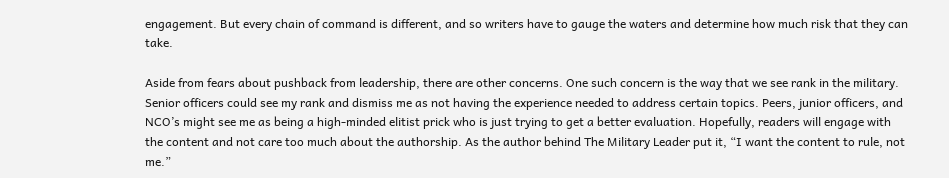engagement. But every chain of command is different, and so writers have to gauge the waters and determine how much risk that they can take.

Aside from fears about pushback from leadership, there are other concerns. One such concern is the way that we see rank in the military. Senior officers could see my rank and dismiss me as not having the experience needed to address certain topics. Peers, junior officers, and NCO’s might see me as being a high-minded elitist prick who is just trying to get a better evaluation. Hopefully, readers will engage with the content and not care too much about the authorship. As the author behind The Military Leader put it, “I want the content to rule, not me.”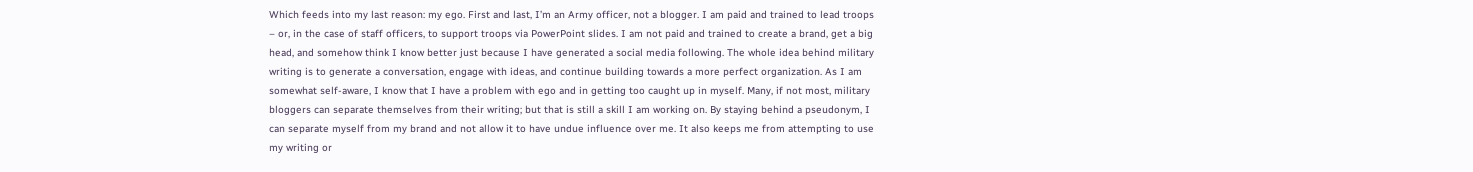Which feeds into my last reason: my ego. First and last, I’m an Army officer, not a blogger. I am paid and trained to lead troops – or, in the case of staff officers, to support troops via PowerPoint slides. I am not paid and trained to create a brand, get a big head, and somehow think I know better just because I have generated a social media following. The whole idea behind military writing is to generate a conversation, engage with ideas, and continue building towards a more perfect organization. As I am somewhat self-aware, I know that I have a problem with ego and in getting too caught up in myself. Many, if not most, military bloggers can separate themselves from their writing; but that is still a skill I am working on. By staying behind a pseudonym, I can separate myself from my brand and not allow it to have undue influence over me. It also keeps me from attempting to use my writing or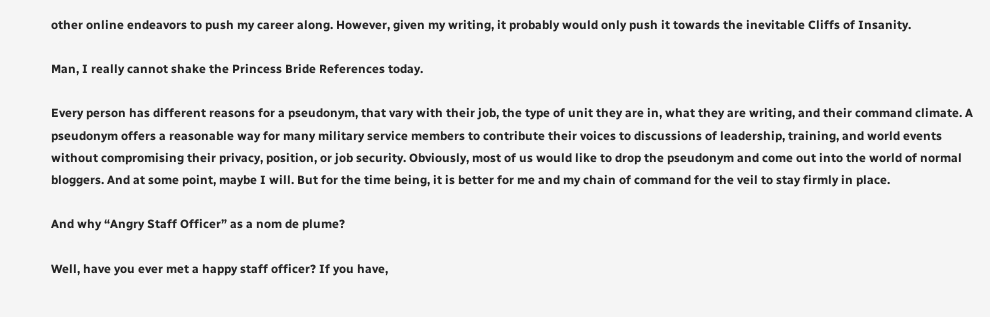other online endeavors to push my career along. However, given my writing, it probably would only push it towards the inevitable Cliffs of Insanity.

Man, I really cannot shake the Princess Bride References today.

Every person has different reasons for a pseudonym, that vary with their job, the type of unit they are in, what they are writing, and their command climate. A pseudonym offers a reasonable way for many military service members to contribute their voices to discussions of leadership, training, and world events without compromising their privacy, position, or job security. Obviously, most of us would like to drop the pseudonym and come out into the world of normal bloggers. And at some point, maybe I will. But for the time being, it is better for me and my chain of command for the veil to stay firmly in place.

And why “Angry Staff Officer” as a nom de plume?

Well, have you ever met a happy staff officer? If you have,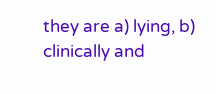they are a) lying, b) clinically and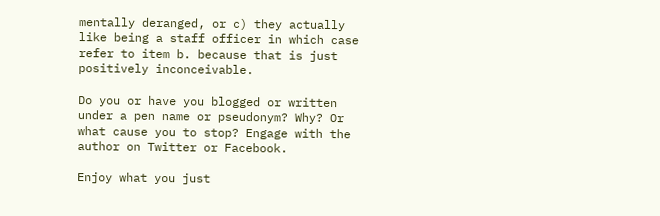mentally deranged, or c) they actually like being a staff officer in which case refer to item b. because that is just positively inconceivable.

Do you or have you blogged or written under a pen name or pseudonym? Why? Or what cause you to stop? Engage with the author on Twitter or Facebook.

Enjoy what you just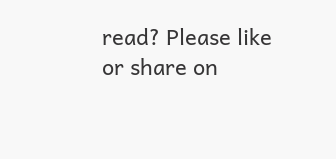read? Please like or share on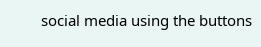social media using the buttons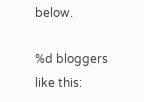below.

%d bloggers like this: